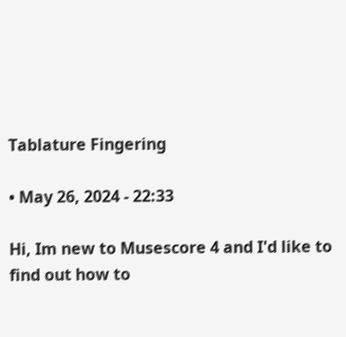Tablature Fingering

• May 26, 2024 - 22:33

Hi, Im new to Musescore 4 and I'd like to find out how to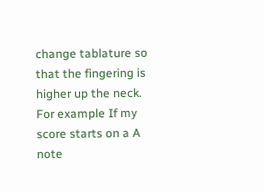change tablature so that the fingering is higher up the neck. For example If my score starts on a A note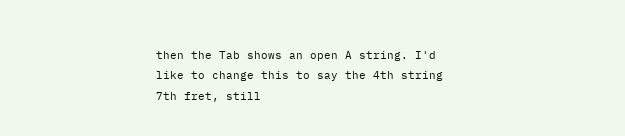then the Tab shows an open A string. I'd like to change this to say the 4th string 7th fret, still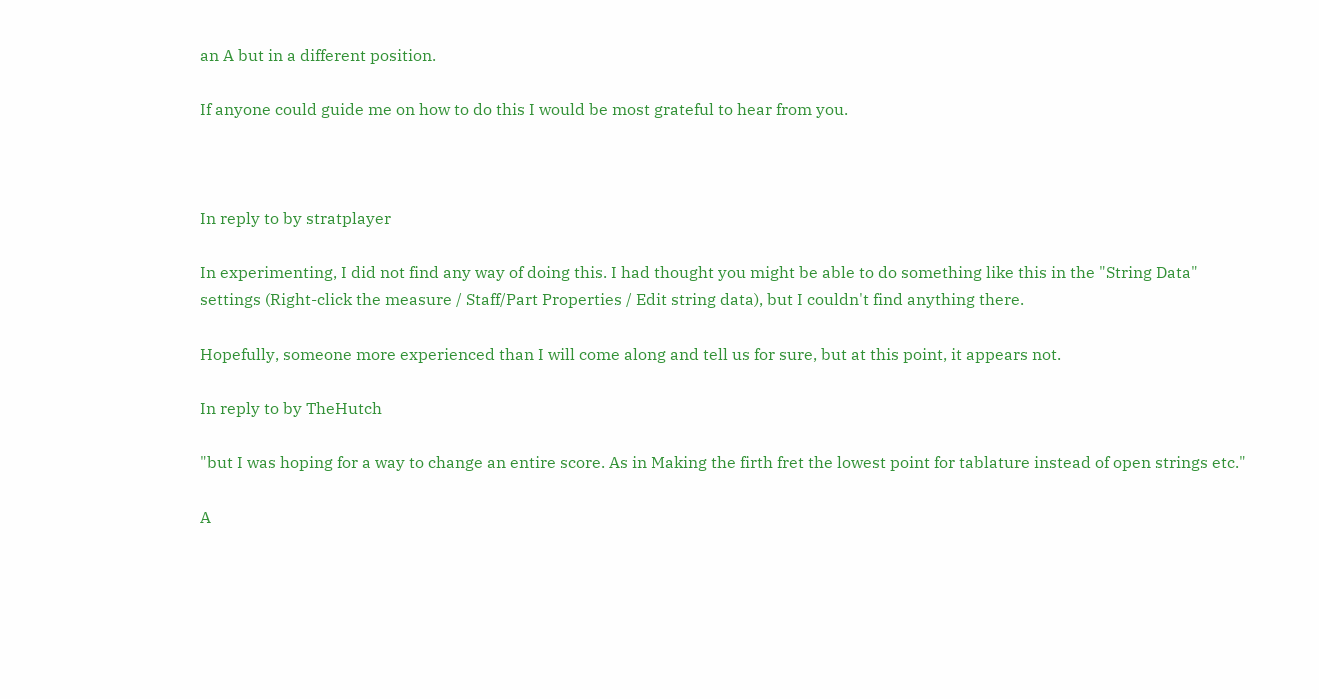an A but in a different position.

If anyone could guide me on how to do this I would be most grateful to hear from you.



In reply to by stratplayer

In experimenting, I did not find any way of doing this. I had thought you might be able to do something like this in the "String Data" settings (Right-click the measure / Staff/Part Properties / Edit string data), but I couldn't find anything there.

Hopefully, someone more experienced than I will come along and tell us for sure, but at this point, it appears not.

In reply to by TheHutch

"but I was hoping for a way to change an entire score. As in Making the firth fret the lowest point for tablature instead of open strings etc."

A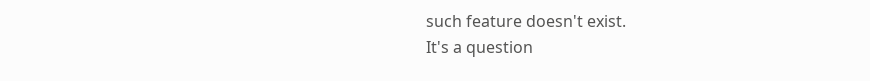such feature doesn't exist.
It's a question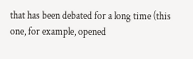that has been debated for a long time (this one, for example, opened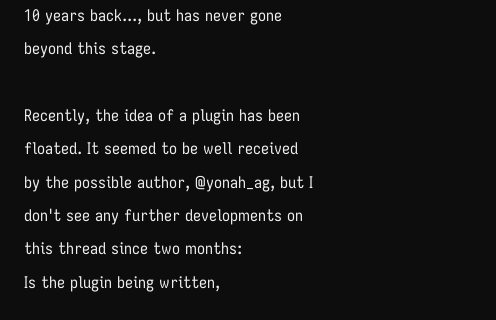10 years back..., but has never gone beyond this stage.

Recently, the idea of a plugin has been floated. It seemed to be well received by the possible author, @yonah_ag, but I don't see any further developments on this thread since two months:
Is the plugin being written,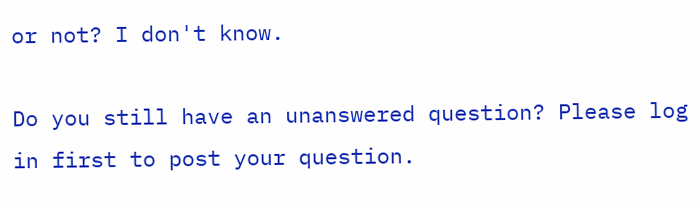or not? I don't know.

Do you still have an unanswered question? Please log in first to post your question.